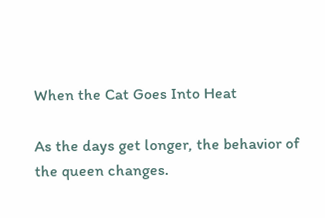When the Cat Goes Into Heat

As the days get longer, the behavior of the queen changes.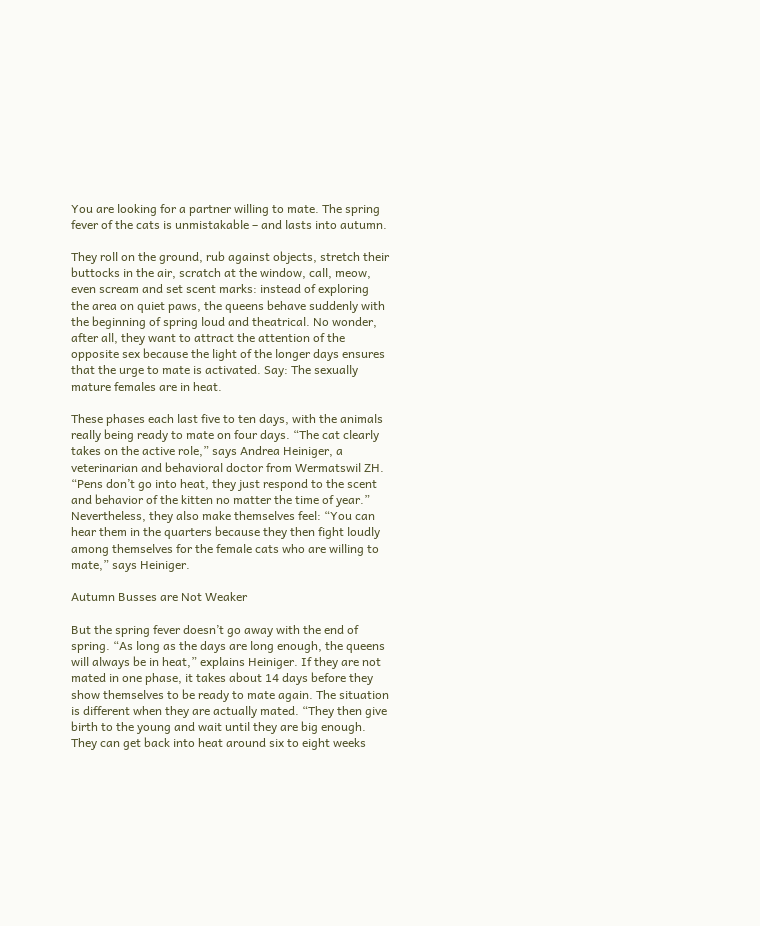You are looking for a partner willing to mate. The spring fever of the cats is unmistakable – and lasts into autumn.

They roll on the ground, rub against objects, stretch their buttocks in the air, scratch at the window, call, meow, even scream and set scent marks: instead of exploring the area on quiet paws, the queens behave suddenly with the beginning of spring loud and theatrical. No wonder, after all, they want to attract the attention of the opposite sex because the light of the longer days ensures that the urge to mate is activated. Say: The sexually mature females are in heat.

These phases each last five to ten days, with the animals really being ready to mate on four days. “The cat clearly takes on the active role,” says Andrea Heiniger, a veterinarian and behavioral doctor from Wermatswil ZH. “Pens don’t go into heat, they just respond to the scent and behavior of the kitten no matter the time of year.” Nevertheless, they also make themselves feel: “You can hear them in the quarters because they then fight loudly among themselves for the female cats who are willing to mate,” says Heiniger.

Autumn Busses are Not Weaker

But the spring fever doesn’t go away with the end of spring. “As long as the days are long enough, the queens will always be in heat,” explains Heiniger. If they are not mated in one phase, it takes about 14 days before they show themselves to be ready to mate again. The situation is different when they are actually mated. “They then give birth to the young and wait until they are big enough. They can get back into heat around six to eight weeks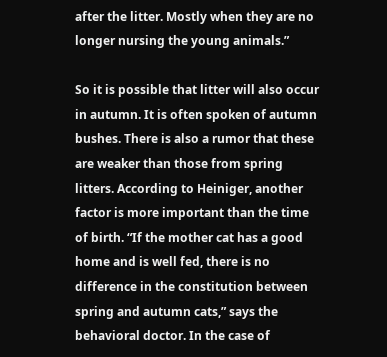after the litter. Mostly when they are no longer nursing the young animals.”

So it is possible that litter will also occur in autumn. It is often spoken of autumn bushes. There is also a rumor that these are weaker than those from spring litters. According to Heiniger, another factor is more important than the time of birth. “If the mother cat has a good home and is well fed, there is no difference in the constitution between spring and autumn cats,” says the behavioral doctor. In the case of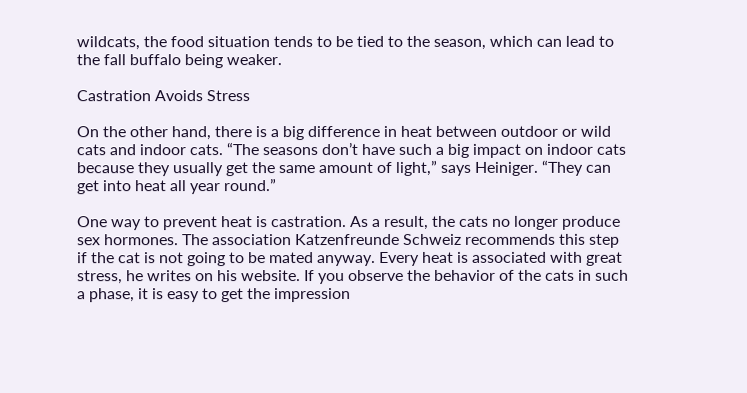wildcats, the food situation tends to be tied to the season, which can lead to the fall buffalo being weaker.

Castration Avoids Stress

On the other hand, there is a big difference in heat between outdoor or wild cats and indoor cats. “The seasons don’t have such a big impact on indoor cats because they usually get the same amount of light,” says Heiniger. “They can get into heat all year round.”

One way to prevent heat is castration. As a result, the cats no longer produce sex hormones. The association Katzenfreunde Schweiz recommends this step if the cat is not going to be mated anyway. Every heat is associated with great stress, he writes on his website. If you observe the behavior of the cats in such a phase, it is easy to get the impression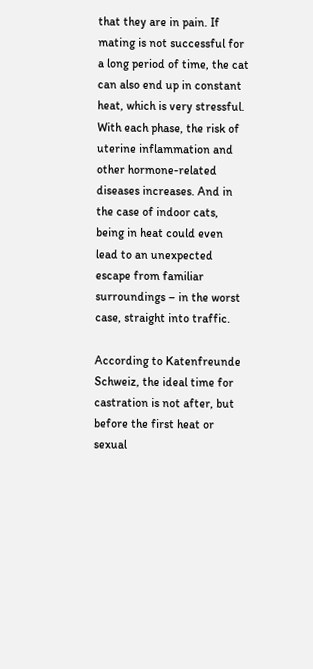that they are in pain. If mating is not successful for a long period of time, the cat can also end up in constant heat, which is very stressful. With each phase, the risk of uterine inflammation and other hormone-related diseases increases. And in the case of indoor cats, being in heat could even lead to an unexpected escape from familiar surroundings – in the worst case, straight into traffic.

According to Katenfreunde Schweiz, the ideal time for castration is not after, but before the first heat or sexual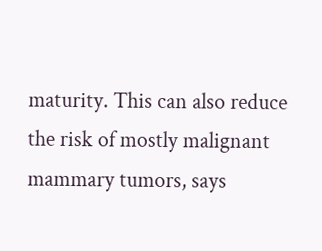maturity. This can also reduce the risk of mostly malignant mammary tumors, says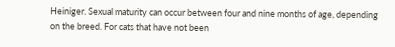Heiniger. Sexual maturity can occur between four and nine months of age, depending on the breed. For cats that have not been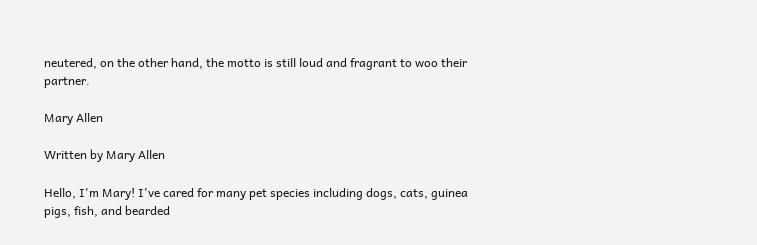neutered, on the other hand, the motto is still loud and fragrant to woo their partner.

Mary Allen

Written by Mary Allen

Hello, I'm Mary! I've cared for many pet species including dogs, cats, guinea pigs, fish, and bearded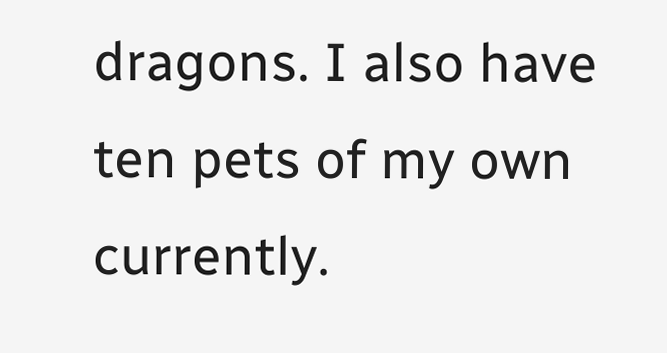dragons. I also have ten pets of my own currently.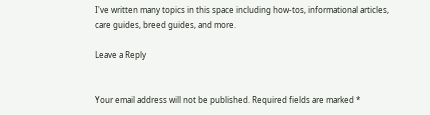I've written many topics in this space including how-tos, informational articles, care guides, breed guides, and more.

Leave a Reply


Your email address will not be published. Required fields are marked *